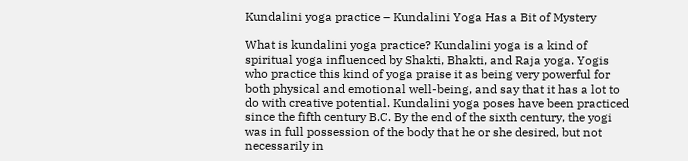Kundalini yoga practice – Kundalini Yoga Has a Bit of Mystery

What is kundalini yoga practice? Kundalini yoga is a kind of spiritual yoga influenced by Shakti, Bhakti, and Raja yoga. Yogis who practice this kind of yoga praise it as being very powerful for both physical and emotional well-being, and say that it has a lot to do with creative potential. Kundalini yoga poses have been practiced since the fifth century B.C. By the end of the sixth century, the yogi was in full possession of the body that he or she desired, but not necessarily in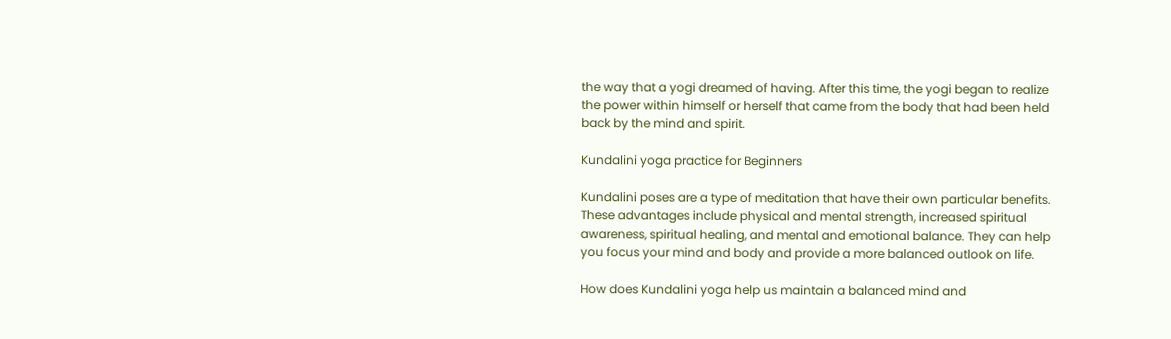the way that a yogi dreamed of having. After this time, the yogi began to realize the power within himself or herself that came from the body that had been held back by the mind and spirit.

Kundalini yoga practice for Beginners

Kundalini poses are a type of meditation that have their own particular benefits. These advantages include physical and mental strength, increased spiritual awareness, spiritual healing, and mental and emotional balance. They can help you focus your mind and body and provide a more balanced outlook on life.

How does Kundalini yoga help us maintain a balanced mind and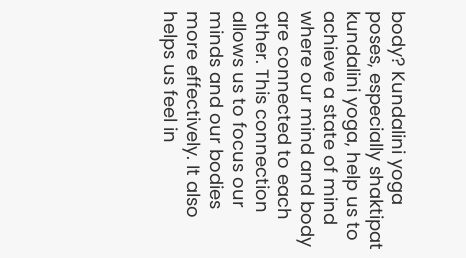body? Kundalini yoga poses, especially shaktipat kundalini yoga, help us to achieve a state of mind where our mind and body are connected to each other. This connection allows us to focus our minds and our bodies more effectively. It also helps us feel in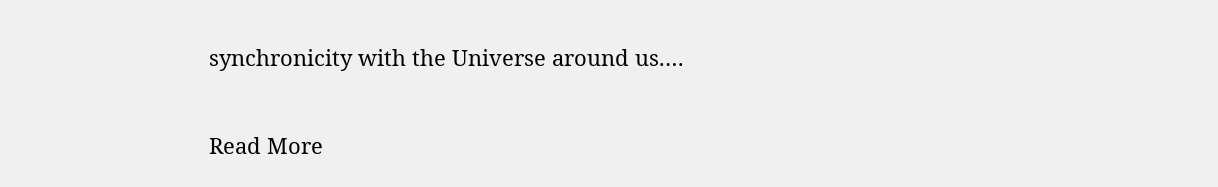synchronicity with the Universe around us.…

Read More